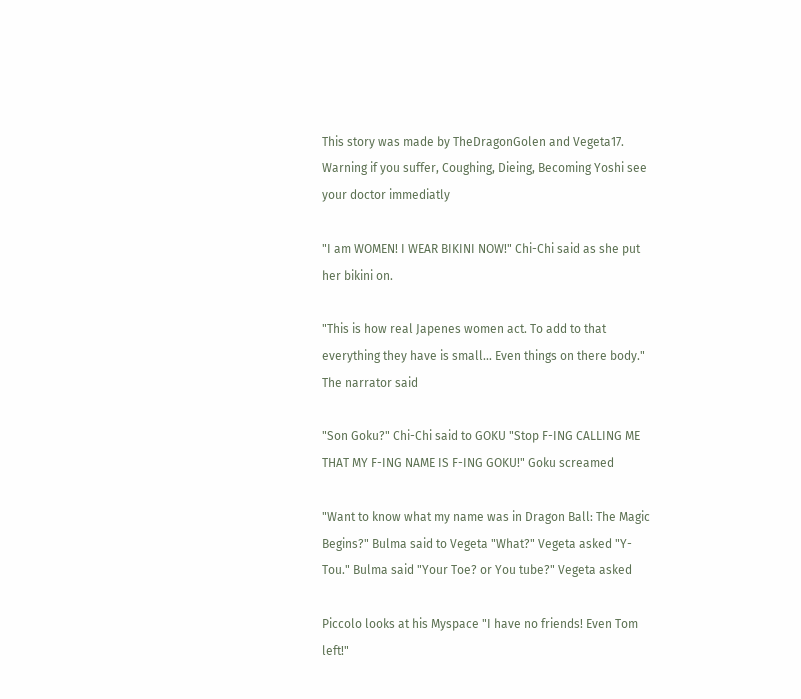This story was made by TheDragonGolen and Vegeta17. Warning if you suffer, Coughing, Dieing, Becoming Yoshi see your doctor immediatly

"I am WOMEN! I WEAR BIKINI NOW!" Chi-Chi said as she put her bikini on.

"This is how real Japenes women act. To add to that everything they have is small... Even things on there body." The narrator said

"Son Goku?" Chi-Chi said to GOKU "Stop F-ING CALLING ME THAT MY F-ING NAME IS F-ING GOKU!" Goku screamed

"Want to know what my name was in Dragon Ball: The Magic Begins?" Bulma said to Vegeta "What?" Vegeta asked "Y- Tou." Bulma said "Your Toe? or You tube?" Vegeta asked

Piccolo looks at his Myspace "I have no friends! Even Tom left!"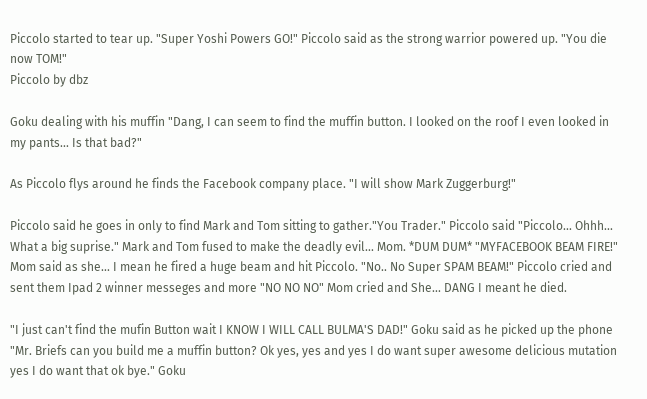Piccolo started to tear up. "Super Yoshi Powers GO!" Piccolo said as the strong warrior powered up. "You die now TOM!"
Piccolo by dbz

Goku dealing with his muffin "Dang, I can seem to find the muffin button. I looked on the roof I even looked in my pants... Is that bad?"

As Piccolo flys around he finds the Facebook company place. "I will show Mark Zuggerburg!"

Piccolo said he goes in only to find Mark and Tom sitting to gather."You Trader." Piccolo said "Piccolo... Ohhh... What a big suprise." Mark and Tom fused to make the deadly evil... Mom. *DUM DUM* "MYFACEBOOK BEAM FIRE!" Mom said as she... I mean he fired a huge beam and hit Piccolo. "No.. No Super SPAM BEAM!" Piccolo cried and sent them Ipad 2 winner messeges and more "NO NO NO" Mom cried and She... DANG I meant he died.

"I just can't find the mufin Button wait I KNOW I WILL CALL BULMA'S DAD!" Goku said as he picked up the phone "Mr. Briefs can you build me a muffin button? Ok yes, yes and yes I do want super awesome delicious mutation yes I do want that ok bye." Goku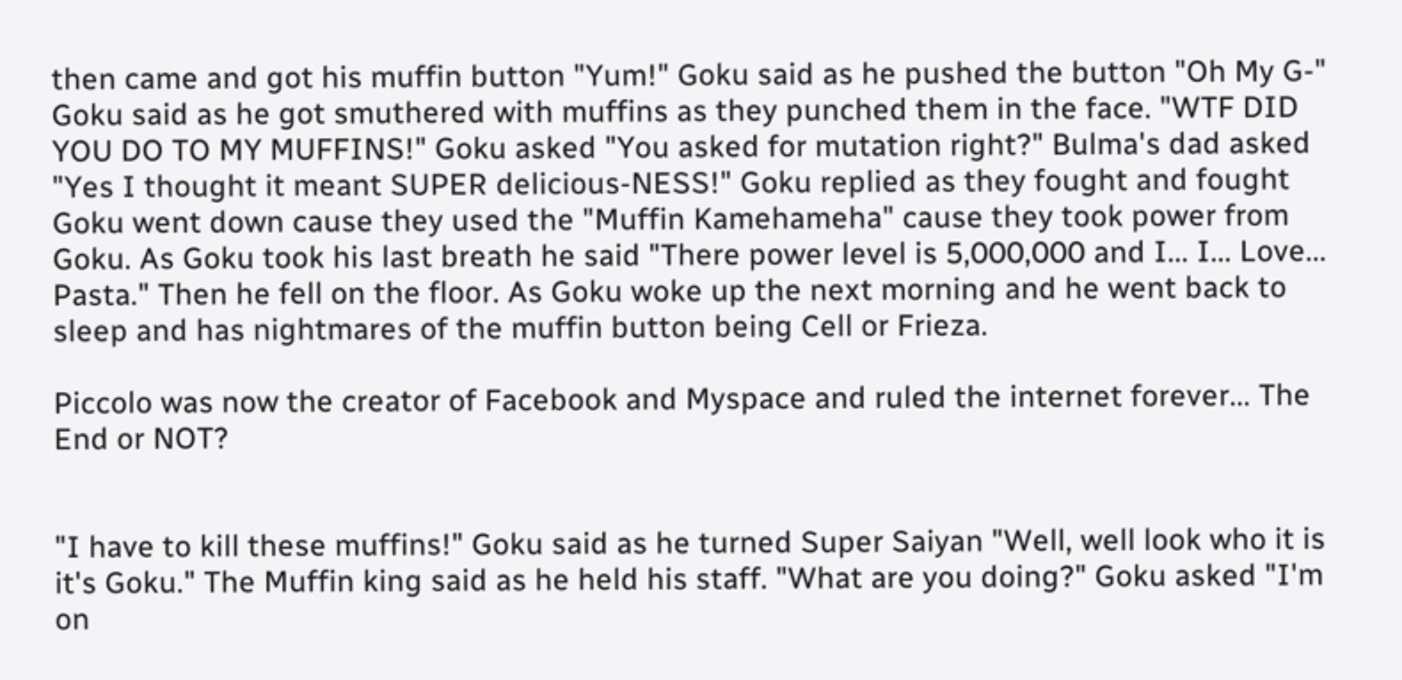then came and got his muffin button "Yum!" Goku said as he pushed the button "Oh My G-" Goku said as he got smuthered with muffins as they punched them in the face. "WTF DID YOU DO TO MY MUFFINS!" Goku asked "You asked for mutation right?" Bulma's dad asked "Yes I thought it meant SUPER delicious-NESS!" Goku replied as they fought and fought Goku went down cause they used the "Muffin Kamehameha" cause they took power from Goku. As Goku took his last breath he said "There power level is 5,000,000 and I... I... Love... Pasta." Then he fell on the floor. As Goku woke up the next morning and he went back to sleep and has nightmares of the muffin button being Cell or Frieza.

Piccolo was now the creator of Facebook and Myspace and ruled the internet forever... The End or NOT?


"I have to kill these muffins!" Goku said as he turned Super Saiyan "Well, well look who it is it's Goku." The Muffin king said as he held his staff. "What are you doing?" Goku asked "I'm on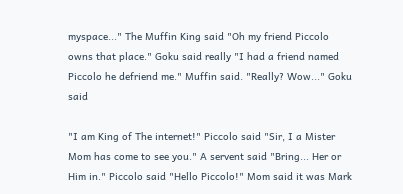myspace..." The Muffin King said "Oh my friend Piccolo owns that place." Goku said really "I had a friend named Piccolo he defriend me." Muffin said. "Really? Wow..." Goku said

"I am King of The internet!" Piccolo said "Sir, I a Mister Mom has come to see you." A servent said "Bring... Her or Him in." Piccolo said "Hello Piccolo!" Mom said it was Mark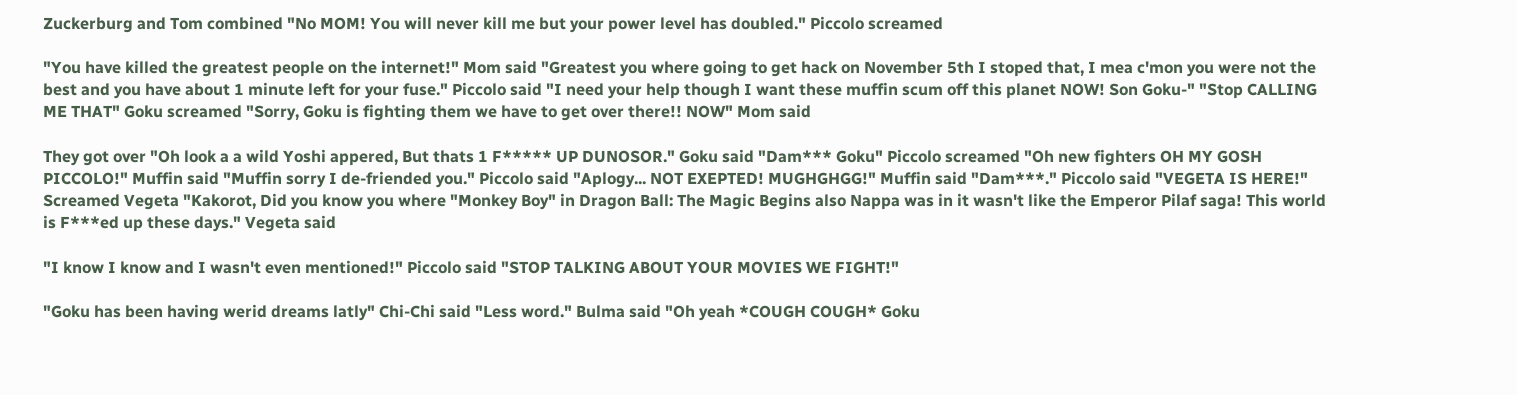Zuckerburg and Tom combined "No MOM! You will never kill me but your power level has doubled." Piccolo screamed

"You have killed the greatest people on the internet!" Mom said "Greatest you where going to get hack on November 5th I stoped that, I mea c'mon you were not the best and you have about 1 minute left for your fuse." Piccolo said "I need your help though I want these muffin scum off this planet NOW! Son Goku-" "Stop CALLING ME THAT" Goku screamed "Sorry, Goku is fighting them we have to get over there!! NOW" Mom said

They got over "Oh look a a wild Yoshi appered, But thats 1 F***** UP DUNOSOR." Goku said "Dam*** Goku" Piccolo screamed "Oh new fighters OH MY GOSH PICCOLO!" Muffin said "Muffin sorry I de-friended you." Piccolo said "Aplogy... NOT EXEPTED! MUGHGHGG!" Muffin said "Dam***." Piccolo said "VEGETA IS HERE!" Screamed Vegeta "Kakorot, Did you know you where "Monkey Boy" in Dragon Ball: The Magic Begins also Nappa was in it wasn't like the Emperor Pilaf saga! This world is F***ed up these days." Vegeta said

"I know I know and I wasn't even mentioned!" Piccolo said "STOP TALKING ABOUT YOUR MOVIES WE FIGHT!"

"Goku has been having werid dreams latly" Chi-Chi said "Less word." Bulma said "Oh yeah *COUGH COUGH* Goku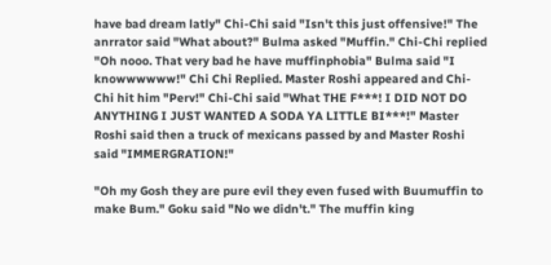have bad dream latly" Chi-Chi said "Isn't this just offensive!" The anrrator said "What about?" Bulma asked "Muffin." Chi-Chi replied "Oh nooo. That very bad he have muffinphobia" Bulma said "I knowwwwww!" Chi Chi Replied. Master Roshi appeared and Chi-Chi hit him "Perv!" Chi-Chi said "What THE F***! I DID NOT DO ANYTHING I JUST WANTED A SODA YA LITTLE BI***!" Master Roshi said then a truck of mexicans passed by and Master Roshi said "IMMERGRATION!"

"Oh my Gosh they are pure evil they even fused with Buumuffin to make Bum." Goku said "No we didn't." The muffin king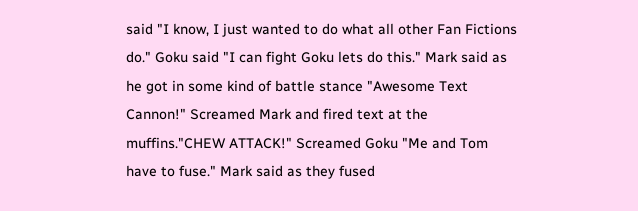said "I know, I just wanted to do what all other Fan Fictions do." Goku said "I can fight Goku lets do this." Mark said as he got in some kind of battle stance "Awesome Text Cannon!" Screamed Mark and fired text at the muffins."CHEW ATTACK!" Screamed Goku "Me and Tom have to fuse." Mark said as they fused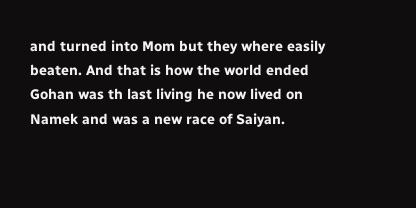and turned into Mom but they where easily beaten. And that is how the world ended Gohan was th last living he now lived on Namek and was a new race of Saiyan.